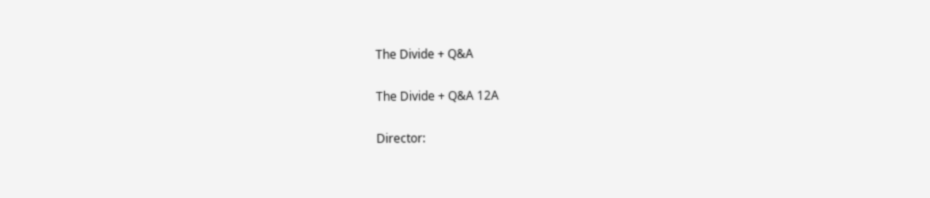The Divide + Q&A

The Divide + Q&A 12A

Director: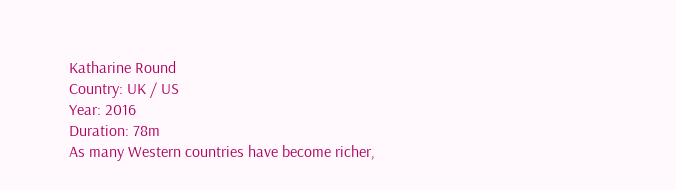Katharine Round
Country: UK / US
Year: 2016
Duration: 78m
As many Western countries have become richer,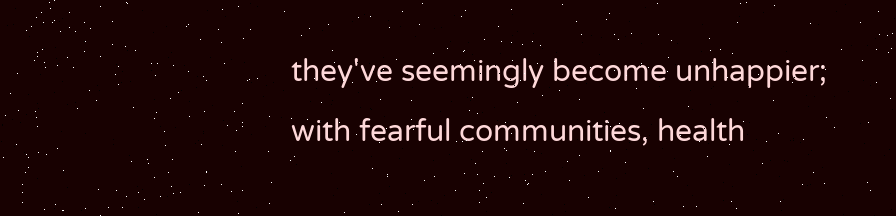they've seemingly become unhappier; with fearful communities, health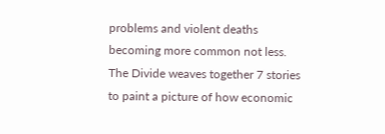problems and violent deaths becoming more common not less. The Divide weaves together 7 stories to paint a picture of how economic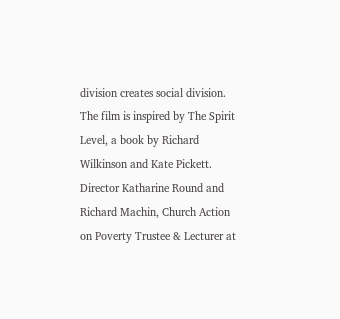division creates social division. The film is inspired by The Spirit Level, a book by Richard Wilkinson and Kate Pickett.
Director Katharine Round and Richard Machin, Church Action on Poverty Trustee & Lecturer at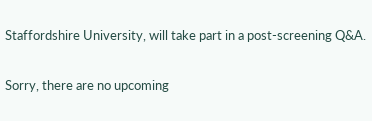Staffordshire University, will take part in a post-screening Q&A.


Sorry, there are no upcoming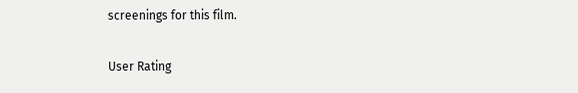screenings for this film.

User Rating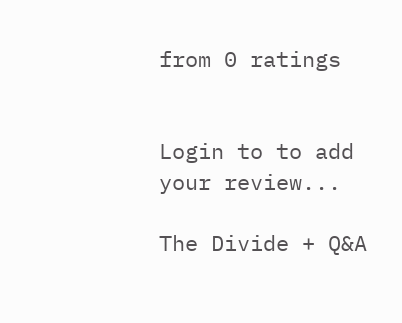from 0 ratings


Login to to add your review...

The Divide + Q&A